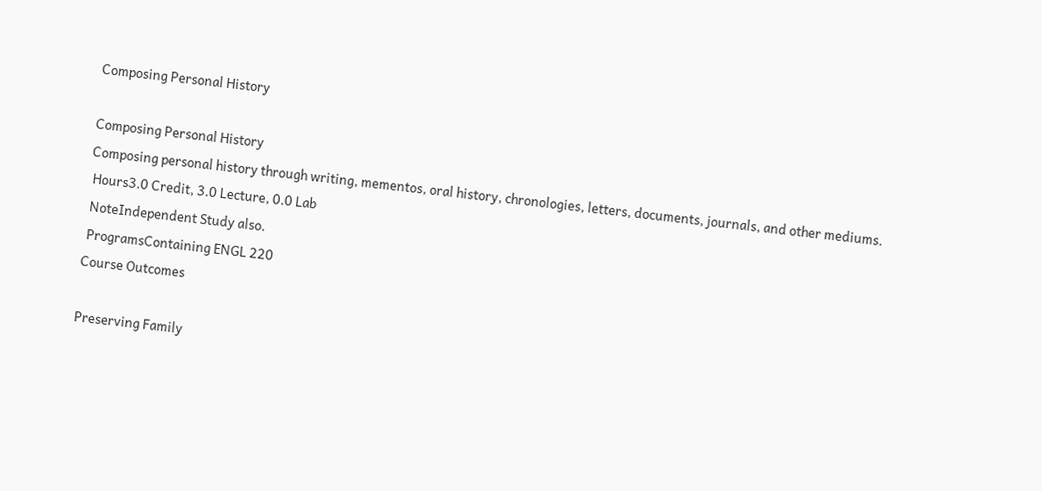Composing Personal History

Composing Personal History
Composing personal history through writing, mementos, oral history, chronologies, letters, documents, journals, and other mediums.
 Hours3.0 Credit, 3.0 Lecture, 0.0 Lab
 NoteIndependent Study also.
 ProgramsContaining ENGL 220
Course Outcomes

Preserving Family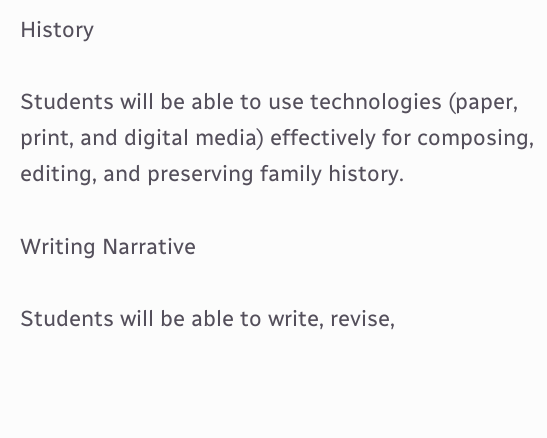History

Students will be able to use technologies (paper, print, and digital media) effectively for composing, editing, and preserving family history.

Writing Narrative

Students will be able to write, revise,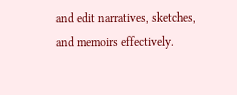and edit narratives, sketches, and memoirs effectively.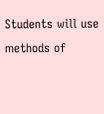Students will use methods of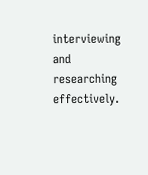interviewing and researching effectively.